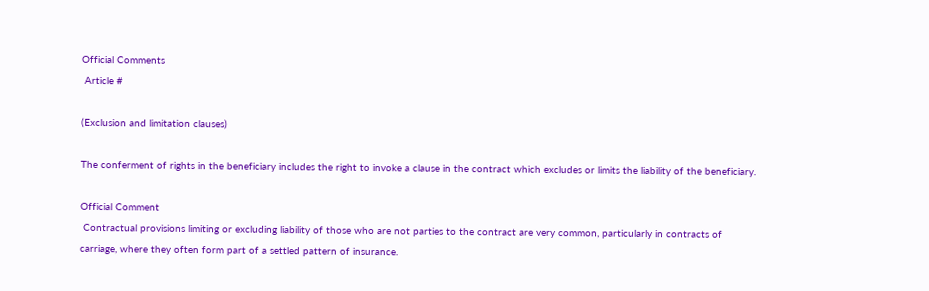Official Comments
 Article #

(Exclusion and limitation clauses)

The conferment of rights in the beneficiary includes the right to invoke a clause in the contract which excludes or limits the liability of the beneficiary.

Official Comment
 Contractual provisions limiting or excluding liability of those who are not parties to the contract are very common, particularly in contracts of carriage, where they often form part of a settled pattern of insurance.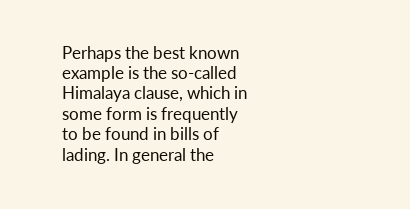Perhaps the best known example is the so-called Himalaya clause, which in some form is frequently to be found in bills of lading. In general the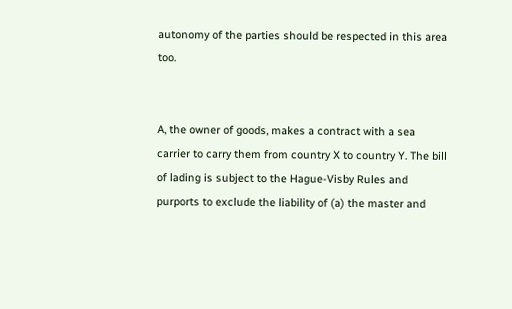autonomy of the parties should be respected in this area too.


A, the owner of goods, makes a contract with a sea carrier to carry them from country X to country Y. The bill of lading is subject to the Hague-Visby Rules and purports to exclude the liability of (a) the master and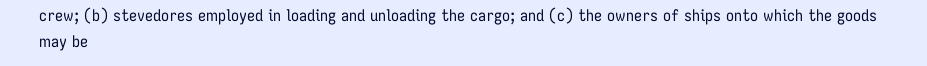crew; (b) stevedores employed in loading and unloading the cargo; and (c) the owners of ships onto which the goods may be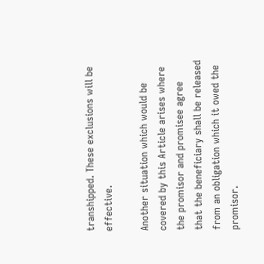transhipped. These exclusions will be effective.

Another situation which would be covered by this Article arises where the promisor and promisee agree that the beneficiary shall be released from an obligation which it owed the promisor.